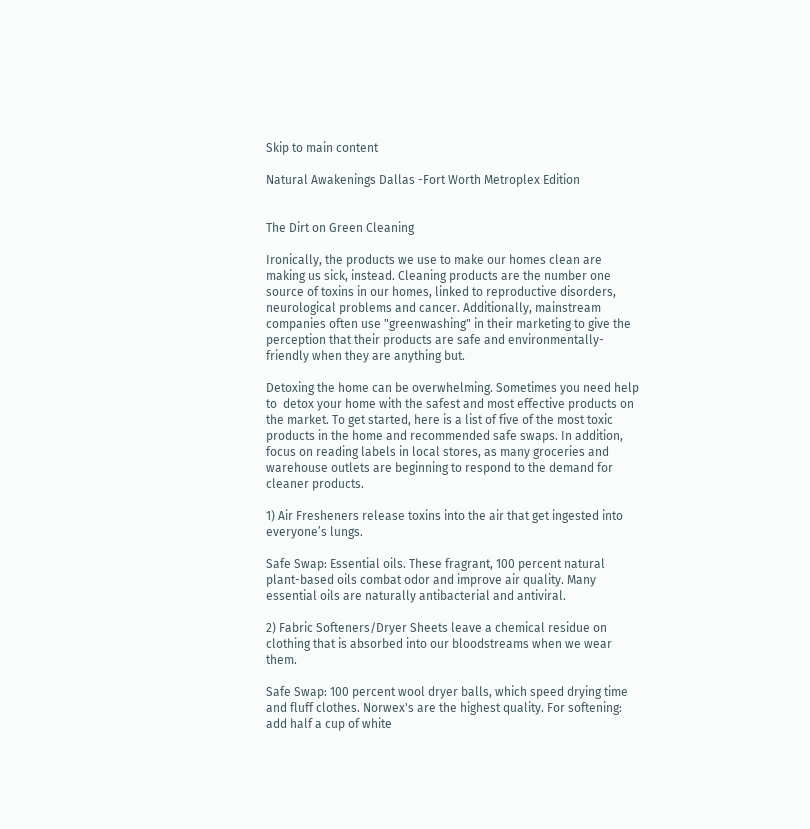Skip to main content

Natural Awakenings Dallas -Fort Worth Metroplex Edition


The Dirt on Green Cleaning

Ironically, the products we use to make our homes clean are making us sick, instead. Cleaning products are the number one source of toxins in our homes, linked to reproductive disorders, neurological problems and cancer. Additionally, mainstream companies often use "greenwashing" in their marketing to give the perception that their products are safe and environmentally-friendly when they are anything but.

Detoxing the home can be overwhelming. Sometimes you need help to  detox your home with the safest and most effective products on the market. To get started, here is a list of five of the most toxic products in the home and recommended safe swaps. In addition, focus on reading labels in local stores, as many groceries and warehouse outlets are beginning to respond to the demand for cleaner products.

1) Air Fresheners release toxins into the air that get ingested into everyone’s lungs.

Safe Swap: Essential oils. These fragrant, 100 percent natural plant-based oils combat odor and improve air quality. Many essential oils are naturally antibacterial and antiviral.

2) Fabric Softeners/Dryer Sheets leave a chemical residue on clothing that is absorbed into our bloodstreams when we wear them.

Safe Swap: 100 percent wool dryer balls, which speed drying time and fluff clothes. Norwex's are the highest quality. For softening: add half a cup of white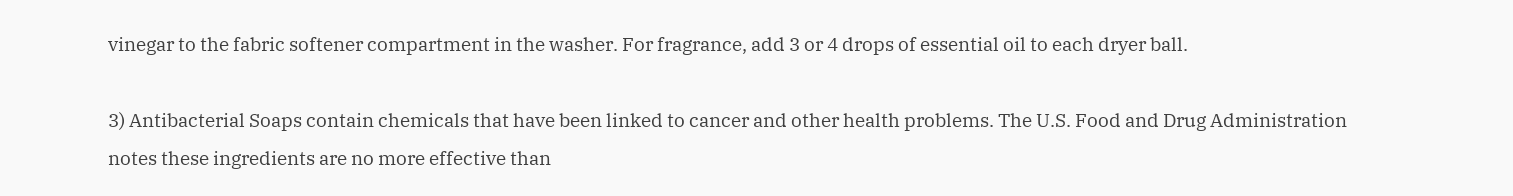vinegar to the fabric softener compartment in the washer. For fragrance, add 3 or 4 drops of essential oil to each dryer ball.

3) Antibacterial Soaps contain chemicals that have been linked to cancer and other health problems. The U.S. Food and Drug Administration notes these ingredients are no more effective than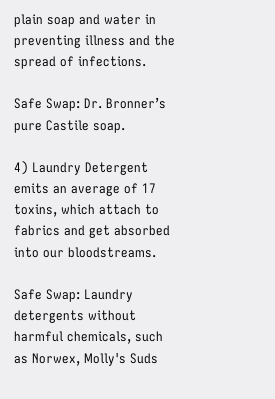plain soap and water in preventing illness and the spread of infections.

Safe Swap: Dr. Bronner’s pure Castile soap.

4) Laundry Detergent emits an average of 17 toxins, which attach to fabrics and get absorbed into our bloodstreams.

Safe Swap: Laundry detergents without harmful chemicals, such as Norwex, Molly's Suds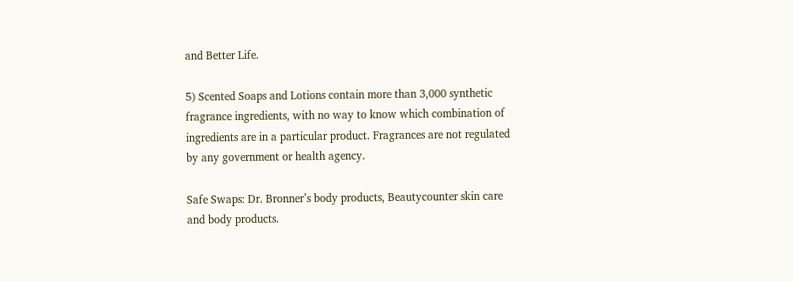and Better Life.

5) Scented Soaps and Lotions contain more than 3,000 synthetic fragrance ingredients, with no way to know which combination of ingredients are in a particular product. Fragrances are not regulated by any government or health agency.

Safe Swaps: Dr. Bronner’s body products, Beautycounter skin care and body products.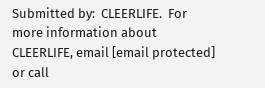Submitted by:  CLEERLIFE.  For more information about CLEERLIFE, email [email protected] or call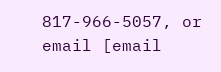817-966-5057, or email [email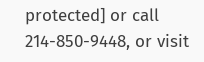protected] or call 214-850-9448, or visit